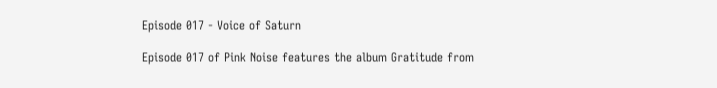Episode 017 - Voice of Saturn

Episode 017 of Pink Noise features the album Gratitude from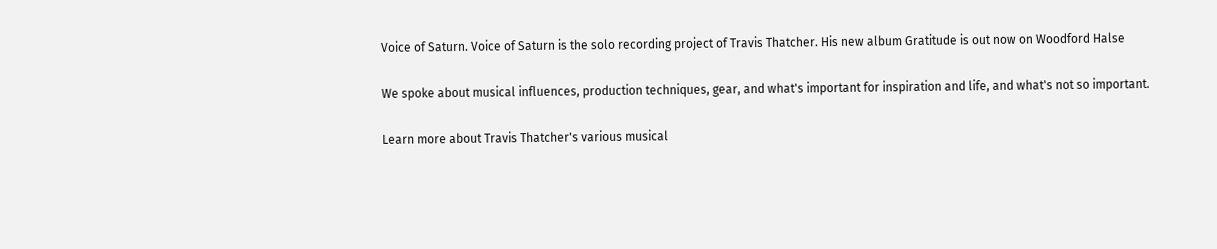Voice of Saturn. Voice of Saturn is the solo recording project of Travis Thatcher. His new album Gratitude is out now on Woodford Halse

We spoke about musical influences, production techniques, gear, and what's important for inspiration and life, and what's not so important.

Learn more about Travis Thatcher's various musical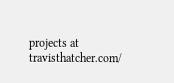projects at travisthatcher.com/